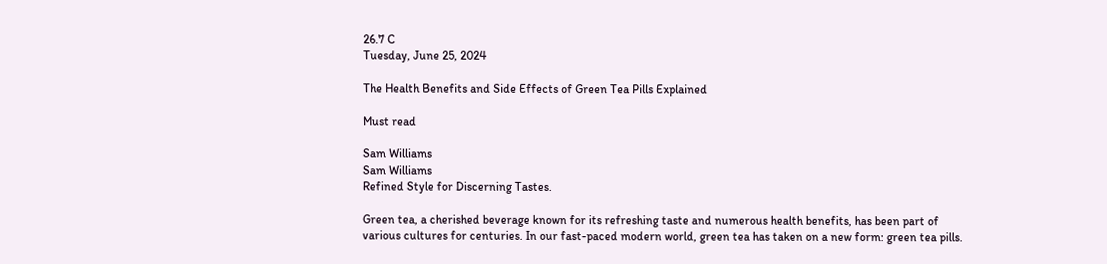26.7 C
Tuesday, June 25, 2024

The Health Benefits and Side Effects of Green Tea Pills Explained

Must read

Sam Williams
Sam Williams
Refined Style for Discerning Tastes.

Green tea, a cherished beverage known for its refreshing taste and numerous health benefits, has been part of various cultures for centuries. In our fast-paced modern world, green tea has taken on a new form: green tea pills.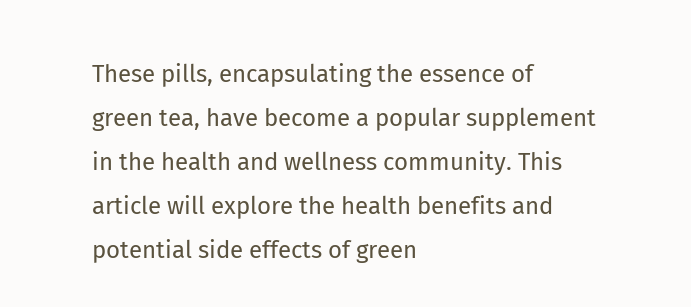These pills, encapsulating the essence of green tea, have become a popular supplement in the health and wellness community. This article will explore the health benefits and potential side effects of green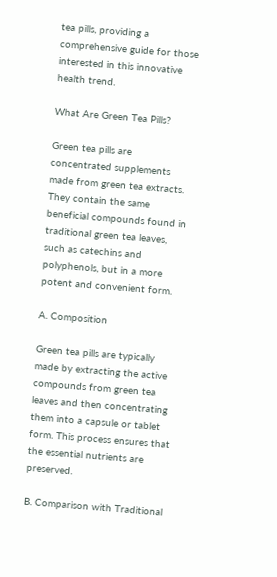tea pills, providing a comprehensive guide for those interested in this innovative health trend.

What Are Green Tea Pills?

Green tea pills are concentrated supplements made from green tea extracts. They contain the same beneficial compounds found in traditional green tea leaves, such as catechins and polyphenols, but in a more potent and convenient form.

A. Composition

Green tea pills are typically made by extracting the active compounds from green tea leaves and then concentrating them into a capsule or tablet form. This process ensures that the essential nutrients are preserved.

B. Comparison with Traditional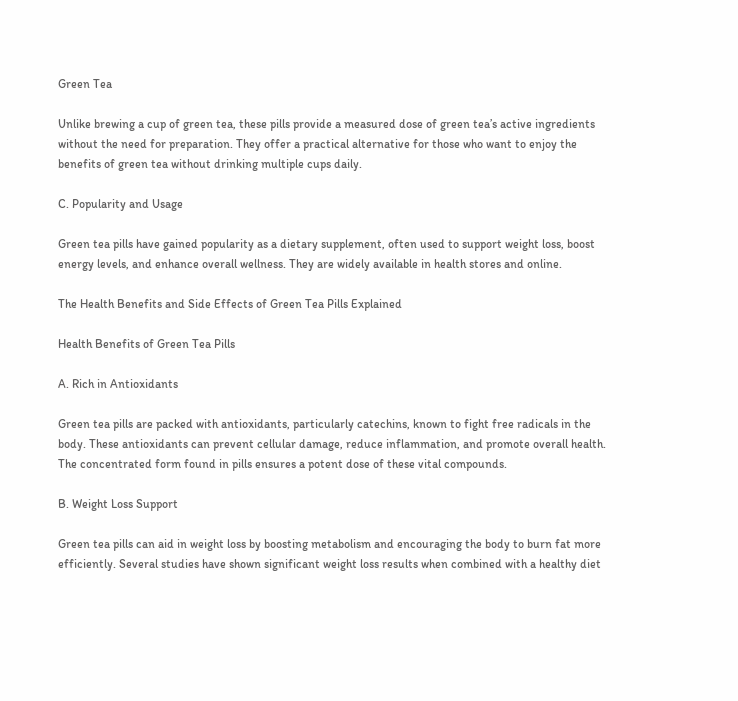Green Tea

Unlike brewing a cup of green tea, these pills provide a measured dose of green tea’s active ingredients without the need for preparation. They offer a practical alternative for those who want to enjoy the benefits of green tea without drinking multiple cups daily.

C. Popularity and Usage

Green tea pills have gained popularity as a dietary supplement, often used to support weight loss, boost energy levels, and enhance overall wellness. They are widely available in health stores and online.

The Health Benefits and Side Effects of Green Tea Pills Explained

Health Benefits of Green Tea Pills

A. Rich in Antioxidants

Green tea pills are packed with antioxidants, particularly catechins, known to fight free radicals in the body. These antioxidants can prevent cellular damage, reduce inflammation, and promote overall health. The concentrated form found in pills ensures a potent dose of these vital compounds.

B. Weight Loss Support

Green tea pills can aid in weight loss by boosting metabolism and encouraging the body to burn fat more efficiently. Several studies have shown significant weight loss results when combined with a healthy diet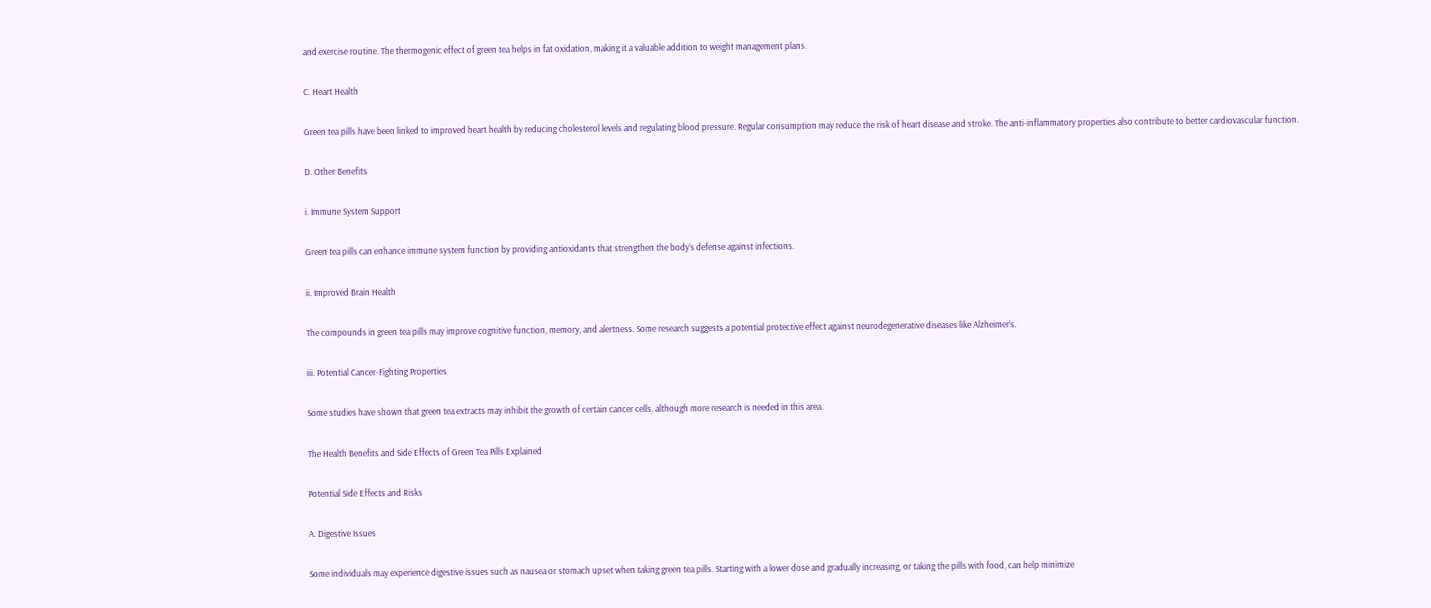and exercise routine. The thermogenic effect of green tea helps in fat oxidation, making it a valuable addition to weight management plans.

C. Heart Health

Green tea pills have been linked to improved heart health by reducing cholesterol levels and regulating blood pressure. Regular consumption may reduce the risk of heart disease and stroke. The anti-inflammatory properties also contribute to better cardiovascular function.

D. Other Benefits

i. Immune System Support

Green tea pills can enhance immune system function by providing antioxidants that strengthen the body’s defense against infections.

ii. Improved Brain Health

The compounds in green tea pills may improve cognitive function, memory, and alertness. Some research suggests a potential protective effect against neurodegenerative diseases like Alzheimer’s.

iii. Potential Cancer-Fighting Properties

Some studies have shown that green tea extracts may inhibit the growth of certain cancer cells, although more research is needed in this area.

The Health Benefits and Side Effects of Green Tea Pills Explained

Potential Side Effects and Risks

A. Digestive Issues

Some individuals may experience digestive issues such as nausea or stomach upset when taking green tea pills. Starting with a lower dose and gradually increasing, or taking the pills with food, can help minimize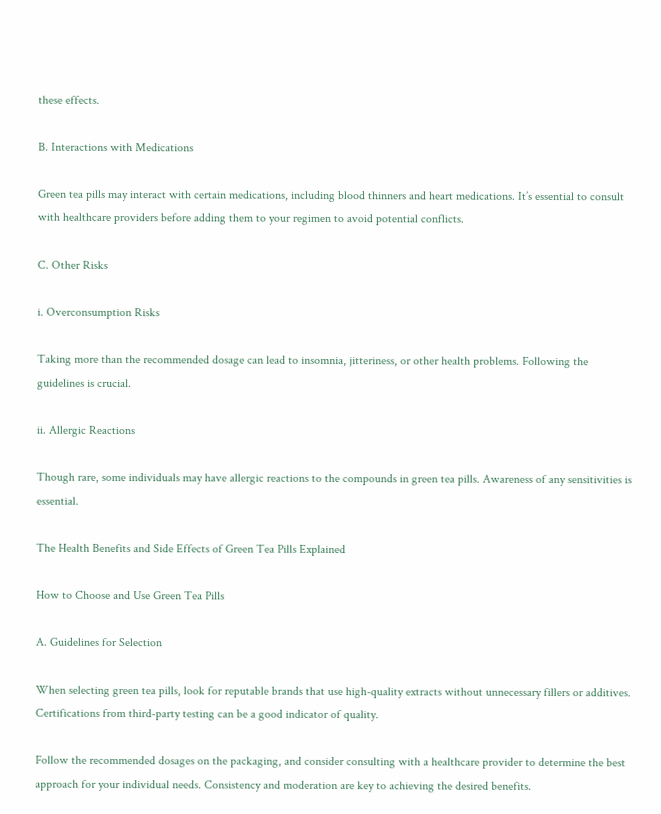these effects.

B. Interactions with Medications

Green tea pills may interact with certain medications, including blood thinners and heart medications. It’s essential to consult with healthcare providers before adding them to your regimen to avoid potential conflicts.

C. Other Risks

i. Overconsumption Risks

Taking more than the recommended dosage can lead to insomnia, jitteriness, or other health problems. Following the guidelines is crucial.

ii. Allergic Reactions

Though rare, some individuals may have allergic reactions to the compounds in green tea pills. Awareness of any sensitivities is essential.

The Health Benefits and Side Effects of Green Tea Pills Explained

How to Choose and Use Green Tea Pills

A. Guidelines for Selection

When selecting green tea pills, look for reputable brands that use high-quality extracts without unnecessary fillers or additives. Certifications from third-party testing can be a good indicator of quality.

Follow the recommended dosages on the packaging, and consider consulting with a healthcare provider to determine the best approach for your individual needs. Consistency and moderation are key to achieving the desired benefits.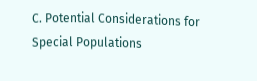C. Potential Considerations for Special Populations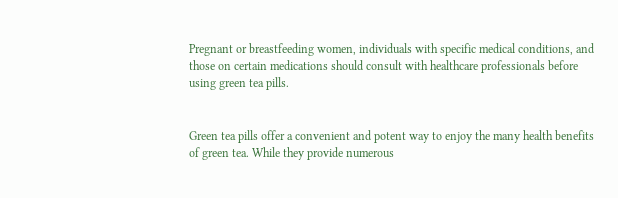Pregnant or breastfeeding women, individuals with specific medical conditions, and those on certain medications should consult with healthcare professionals before using green tea pills.


Green tea pills offer a convenient and potent way to enjoy the many health benefits of green tea. While they provide numerous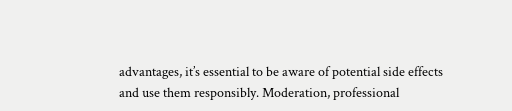advantages, it’s essential to be aware of potential side effects and use them responsibly. Moderation, professional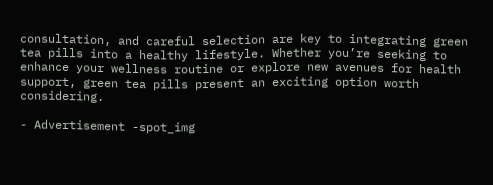consultation, and careful selection are key to integrating green tea pills into a healthy lifestyle. Whether you’re seeking to enhance your wellness routine or explore new avenues for health support, green tea pills present an exciting option worth considering.

- Advertisement -spot_img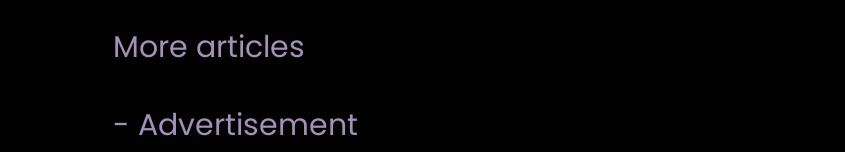More articles

- Advertisement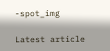-spot_img

Latest article